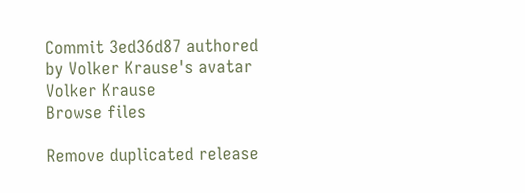Commit 3ed36d87 authored by Volker Krause's avatar Volker Krause
Browse files

Remove duplicated release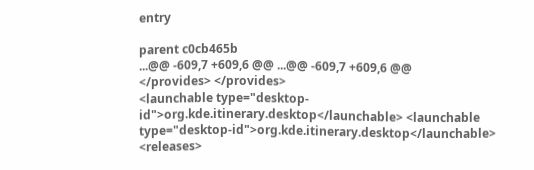entry

parent c0cb465b
...@@ -609,7 +609,6 @@ ...@@ -609,7 +609,6 @@
</provides> </provides>
<launchable type="desktop-id">org.kde.itinerary.desktop</launchable> <launchable type="desktop-id">org.kde.itinerary.desktop</launchable>
<releases>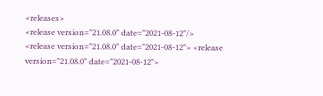<releases>
<release version="21.08.0" date="2021-08-12"/>
<release version="21.08.0" date="2021-08-12"> <release version="21.08.0" date="2021-08-12">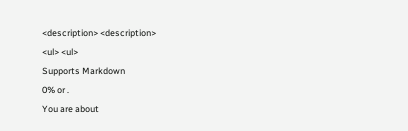<description> <description>
<ul> <ul>
Supports Markdown
0% or .
You are about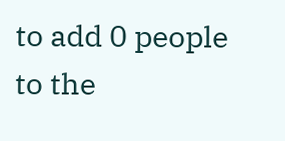to add 0 people to the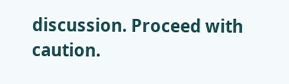discussion. Proceed with caution.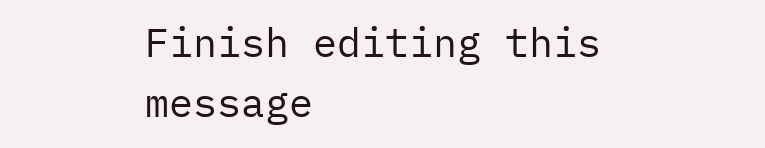Finish editing this message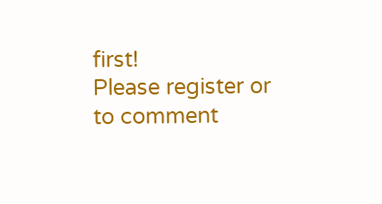first!
Please register or to comment